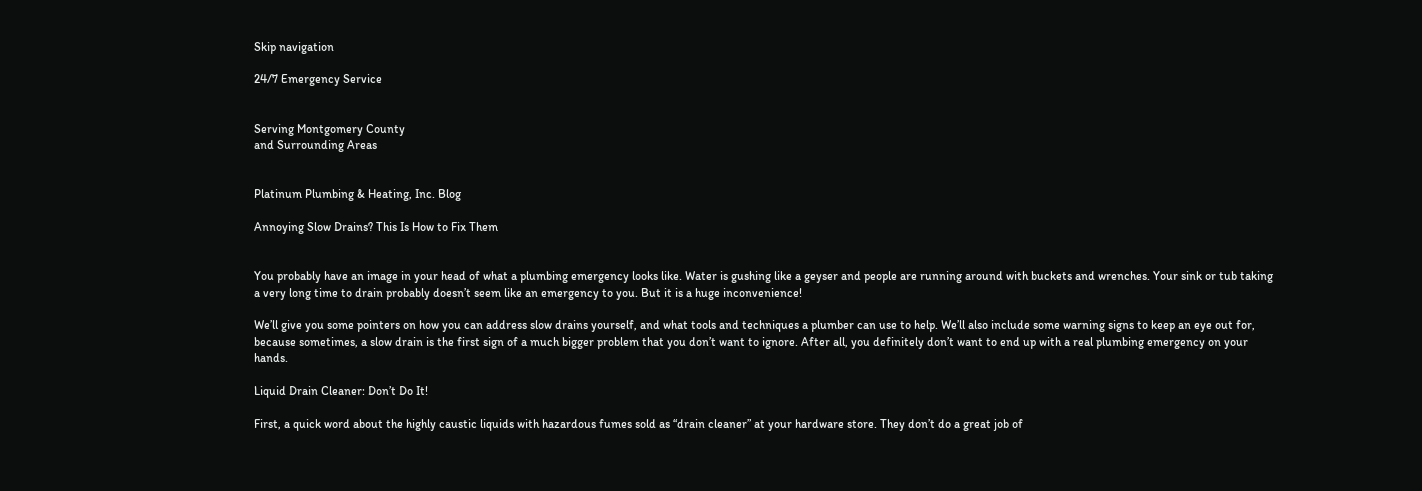Skip navigation

24/7 Emergency Service


Serving Montgomery County
and Surrounding Areas


Platinum Plumbing & Heating, Inc. Blog

Annoying Slow Drains? This Is How to Fix Them


You probably have an image in your head of what a plumbing emergency looks like. Water is gushing like a geyser and people are running around with buckets and wrenches. Your sink or tub taking a very long time to drain probably doesn’t seem like an emergency to you. But it is a huge inconvenience!

We’ll give you some pointers on how you can address slow drains yourself, and what tools and techniques a plumber can use to help. We’ll also include some warning signs to keep an eye out for, because sometimes, a slow drain is the first sign of a much bigger problem that you don’t want to ignore. After all, you definitely don’t want to end up with a real plumbing emergency on your hands.

Liquid Drain Cleaner: Don’t Do It!

First, a quick word about the highly caustic liquids with hazardous fumes sold as “drain cleaner” at your hardware store. They don’t do a great job of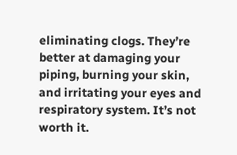eliminating clogs. They’re better at damaging your piping, burning your skin, and irritating your eyes and respiratory system. It’s not worth it.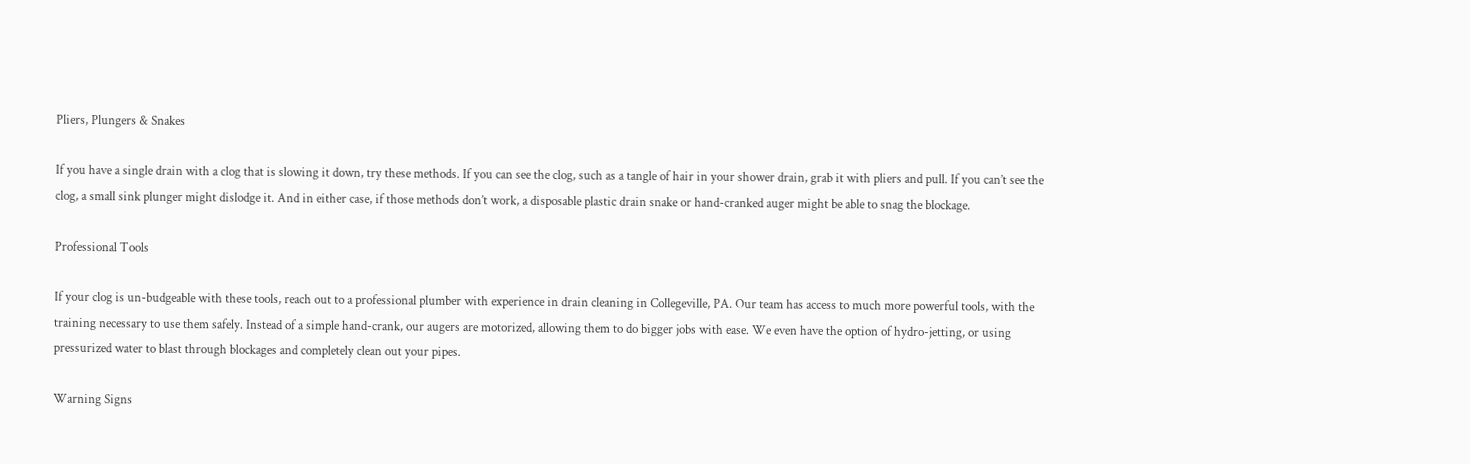Pliers, Plungers & Snakes

If you have a single drain with a clog that is slowing it down, try these methods. If you can see the clog, such as a tangle of hair in your shower drain, grab it with pliers and pull. If you can’t see the clog, a small sink plunger might dislodge it. And in either case, if those methods don’t work, a disposable plastic drain snake or hand-cranked auger might be able to snag the blockage.

Professional Tools

If your clog is un-budgeable with these tools, reach out to a professional plumber with experience in drain cleaning in Collegeville, PA. Our team has access to much more powerful tools, with the training necessary to use them safely. Instead of a simple hand-crank, our augers are motorized, allowing them to do bigger jobs with ease. We even have the option of hydro-jetting, or using pressurized water to blast through blockages and completely clean out your pipes.

Warning Signs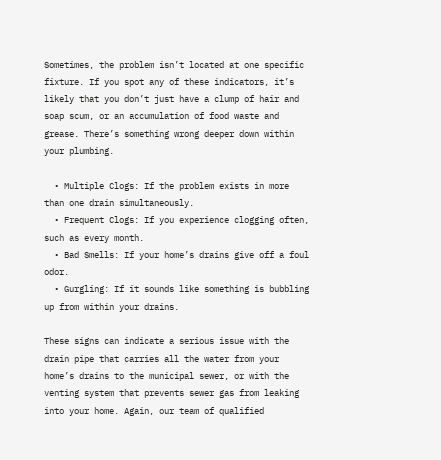Sometimes, the problem isn’t located at one specific fixture. If you spot any of these indicators, it’s likely that you don’t just have a clump of hair and soap scum, or an accumulation of food waste and grease. There’s something wrong deeper down within your plumbing.

  • Multiple Clogs: If the problem exists in more than one drain simultaneously.
  • Frequent Clogs: If you experience clogging often, such as every month.
  • Bad Smells: If your home’s drains give off a foul odor.
  • Gurgling: If it sounds like something is bubbling up from within your drains.

These signs can indicate a serious issue with the drain pipe that carries all the water from your home’s drains to the municipal sewer, or with the venting system that prevents sewer gas from leaking into your home. Again, our team of qualified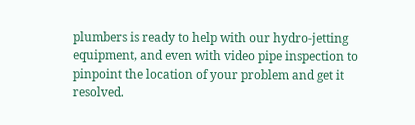plumbers is ready to help with our hydro-jetting equipment, and even with video pipe inspection to pinpoint the location of your problem and get it resolved.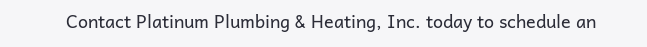Contact Platinum Plumbing & Heating, Inc. today to schedule an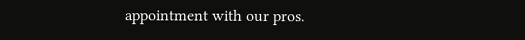appointment with our pros.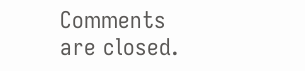Comments are closed.